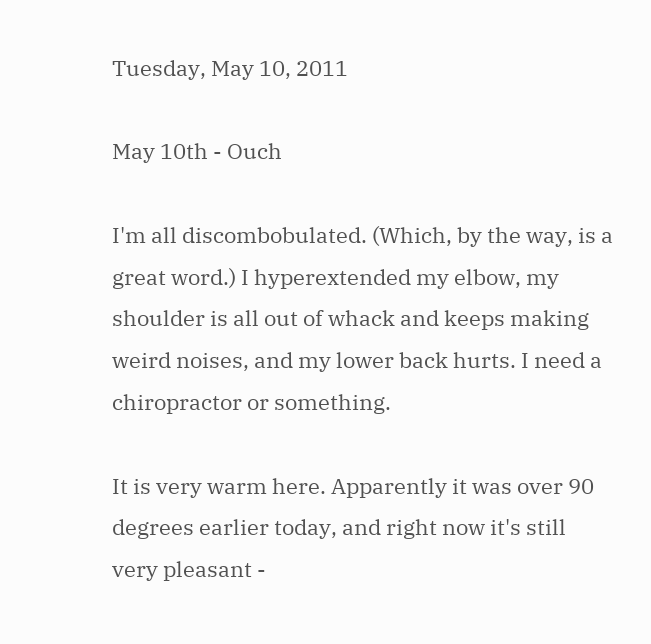Tuesday, May 10, 2011

May 10th - Ouch

I'm all discombobulated. (Which, by the way, is a great word.) I hyperextended my elbow, my shoulder is all out of whack and keeps making weird noises, and my lower back hurts. I need a chiropractor or something.

It is very warm here. Apparently it was over 90 degrees earlier today, and right now it's still very pleasant -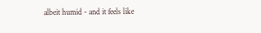albeit humid - and it feels like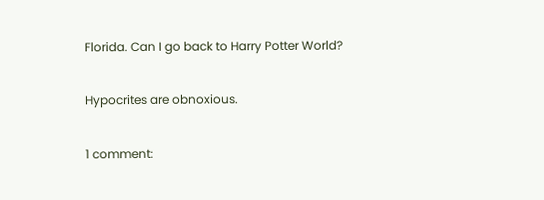Florida. Can I go back to Harry Potter World?

Hypocrites are obnoxious.

1 comment: